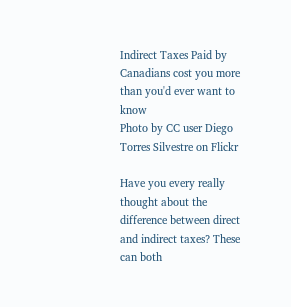Indirect Taxes Paid by Canadians cost you more than you'd ever want to know
Photo by CC user Diego Torres Silvestre on Flickr

Have you every really thought about the difference between direct and indirect taxes? These can both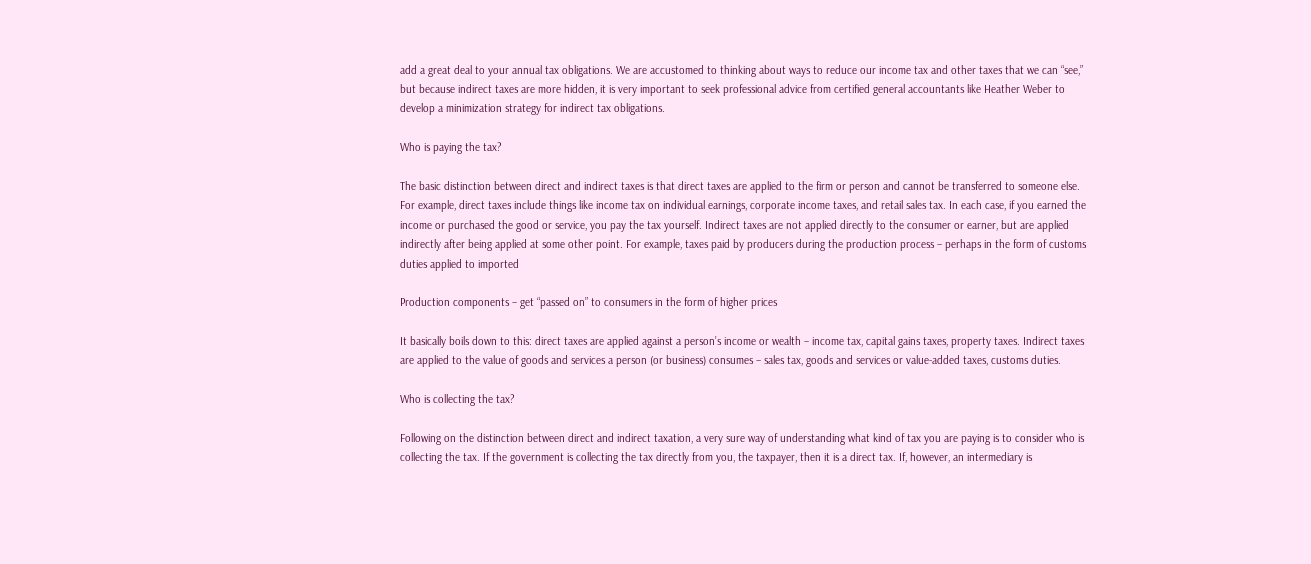add a great deal to your annual tax obligations. We are accustomed to thinking about ways to reduce our income tax and other taxes that we can “see,” but because indirect taxes are more hidden, it is very important to seek professional advice from certified general accountants like Heather Weber to develop a minimization strategy for indirect tax obligations.

Who is paying the tax?

The basic distinction between direct and indirect taxes is that direct taxes are applied to the firm or person and cannot be transferred to someone else. For example, direct taxes include things like income tax on individual earnings, corporate income taxes, and retail sales tax. In each case, if you earned the income or purchased the good or service, you pay the tax yourself. Indirect taxes are not applied directly to the consumer or earner, but are applied indirectly after being applied at some other point. For example, taxes paid by producers during the production process – perhaps in the form of customs duties applied to imported

Production components – get “passed on” to consumers in the form of higher prices

It basically boils down to this: direct taxes are applied against a person’s income or wealth – income tax, capital gains taxes, property taxes. Indirect taxes are applied to the value of goods and services a person (or business) consumes – sales tax, goods and services or value-added taxes, customs duties.

Who is collecting the tax?

Following on the distinction between direct and indirect taxation, a very sure way of understanding what kind of tax you are paying is to consider who is collecting the tax. If the government is collecting the tax directly from you, the taxpayer, then it is a direct tax. If, however, an intermediary is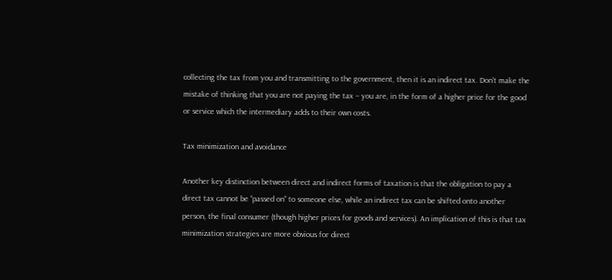collecting the tax from you and transmitting to the government, then it is an indirect tax. Don’t make the mistake of thinking that you are not paying the tax – you are, in the form of a higher price for the good or service which the intermediary adds to their own costs.

Tax minimization and avoidance

Another key distinction between direct and indirect forms of taxation is that the obligation to pay a direct tax cannot be “passed on” to someone else, while an indirect tax can be shifted onto another person, the final consumer (though higher prices for goods and services). An implication of this is that tax minimization strategies are more obvious for direct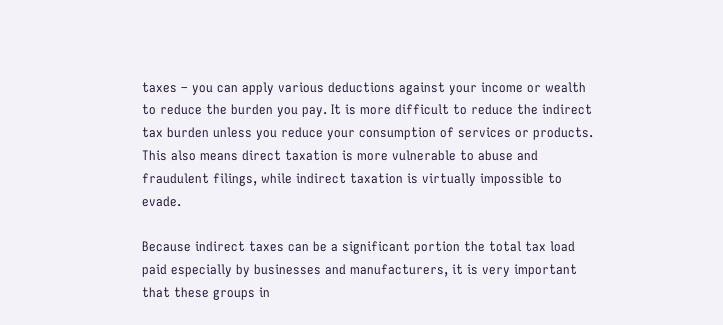taxes – you can apply various deductions against your income or wealth to reduce the burden you pay. It is more difficult to reduce the indirect tax burden unless you reduce your consumption of services or products. This also means direct taxation is more vulnerable to abuse and fraudulent filings, while indirect taxation is virtually impossible to evade.

Because indirect taxes can be a significant portion the total tax load paid especially by businesses and manufacturers, it is very important that these groups in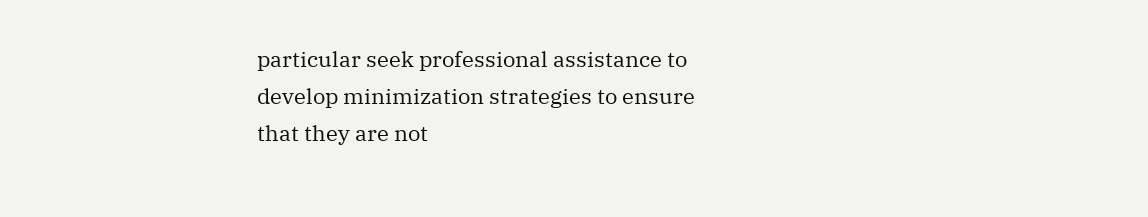particular seek professional assistance to develop minimization strategies to ensure that they are not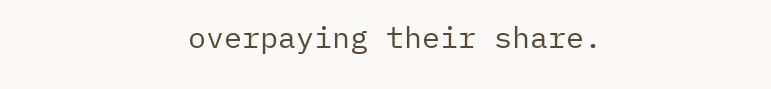overpaying their share.